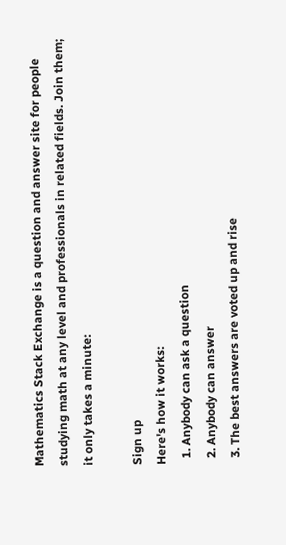Mathematics Stack Exchange is a question and answer site for people studying math at any level and professionals in related fields. Join them; it only takes a minute:

Sign up
Here's how it works:
  1. Anybody can ask a question
  2. Anybody can answer
  3. The best answers are voted up and rise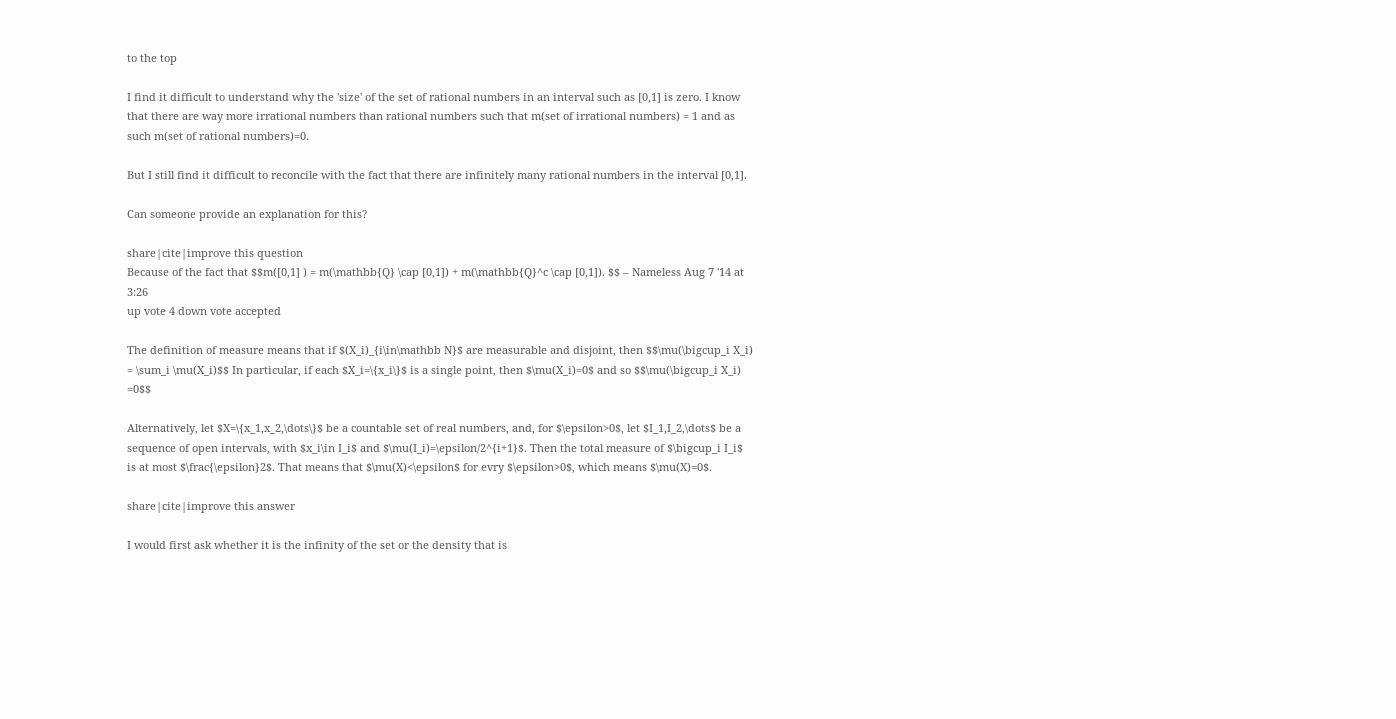to the top

I find it difficult to understand why the 'size' of the set of rational numbers in an interval such as [0,1] is zero. I know that there are way more irrational numbers than rational numbers such that m(set of irrational numbers) = 1 and as such m(set of rational numbers)=0.

But I still find it difficult to reconcile with the fact that there are infinitely many rational numbers in the interval [0,1].

Can someone provide an explanation for this?

share|cite|improve this question
Because of the fact that $$m([0,1] ) = m(\mathbb{Q} \cap [0,1]) + m(\mathbb{Q}^c \cap [0,1]). $$ – Nameless Aug 7 '14 at 3:26
up vote 4 down vote accepted

The definition of measure means that if $(X_i)_{i\in\mathbb N}$ are measurable and disjoint, then $$\mu(\bigcup_i X_i) = \sum_i \mu(X_i)$$ In particular, if each $X_i=\{x_i\}$ is a single point, then $\mu(X_i)=0$ and so $$\mu(\bigcup_i X_i) =0$$

Alternatively, let $X=\{x_1,x_2,\dots\}$ be a countable set of real numbers, and, for $\epsilon>0$, let $I_1,I_2,\dots$ be a sequence of open intervals, with $x_i\in I_i$ and $\mu(I_i)=\epsilon/2^{i+1}$. Then the total measure of $\bigcup_i I_i$ is at most $\frac{\epsilon}2$. That means that $\mu(X)<\epsilon$ for evry $\epsilon>0$, which means $\mu(X)=0$.

share|cite|improve this answer

I would first ask whether it is the infinity of the set or the density that is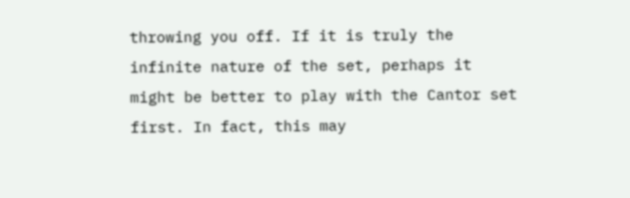throwing you off. If it is truly the infinite nature of the set, perhaps it might be better to play with the Cantor set first. In fact, this may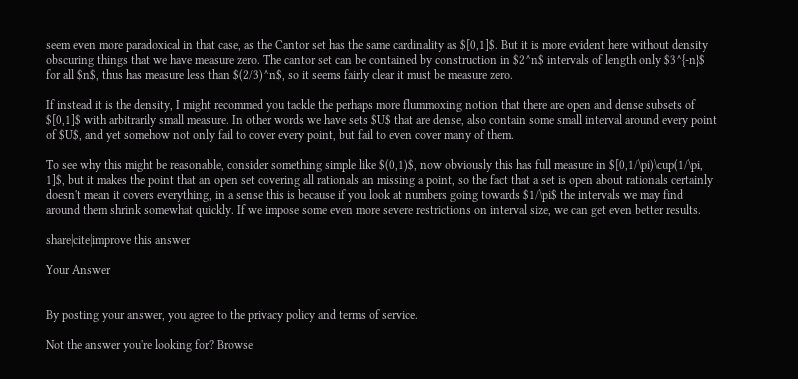seem even more paradoxical in that case, as the Cantor set has the same cardinality as $[0,1]$. But it is more evident here without density obscuring things that we have measure zero. The cantor set can be contained by construction in $2^n$ intervals of length only $3^{-n}$ for all $n$, thus has measure less than $(2/3)^n$, so it seems fairly clear it must be measure zero.

If instead it is the density, I might recommed you tackle the perhaps more flummoxing notion that there are open and dense subsets of $[0,1]$ with arbitrarily small measure. In other words we have sets $U$ that are dense, also contain some small interval around every point of $U$, and yet somehow not only fail to cover every point, but fail to even cover many of them.

To see why this might be reasonable, consider something simple like $(0,1)$, now obviously this has full measure in $[0,1/\pi)\cup(1/\pi, 1]$, but it makes the point that an open set covering all rationals an missing a point, so the fact that a set is open about rationals certainly doesn't mean it covers everything, in a sense this is because if you look at numbers going towards $1/\pi$ the intervals we may find around them shrink somewhat quickly. If we impose some even more severe restrictions on interval size, we can get even better results.

share|cite|improve this answer

Your Answer


By posting your answer, you agree to the privacy policy and terms of service.

Not the answer you're looking for? Browse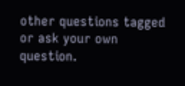other questions tagged or ask your own question.